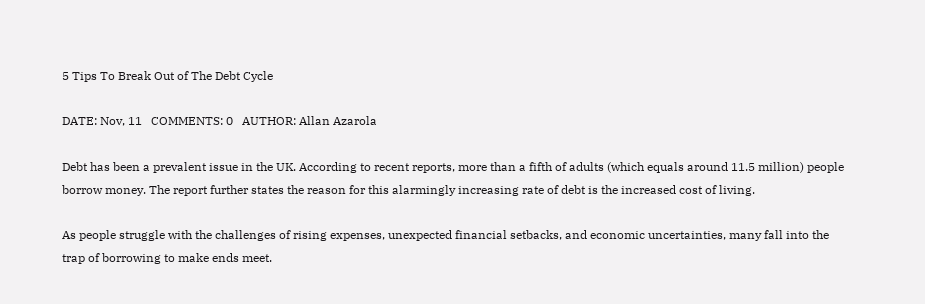5 Tips To Break Out of The Debt Cycle

DATE: Nov, 11   COMMENTS: 0   AUTHOR: Allan Azarola

Debt has been a prevalent issue in the UK. According to recent reports, more than a fifth of adults (which equals around 11.5 million) people borrow money. The report further states the reason for this alarmingly increasing rate of debt is the increased cost of living.

As people struggle with the challenges of rising expenses, unexpected financial setbacks, and economic uncertainties, many fall into the trap of borrowing to make ends meet.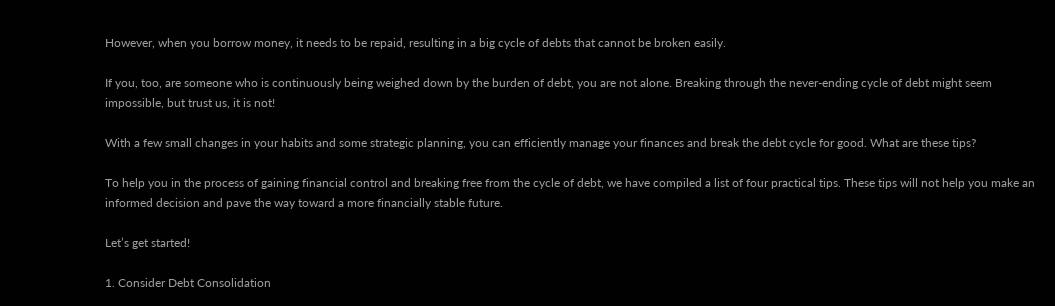However, when you borrow money, it needs to be repaid, resulting in a big cycle of debts that cannot be broken easily.

If you, too, are someone who is continuously being weighed down by the burden of debt, you are not alone. Breaking through the never-ending cycle of debt might seem impossible, but trust us, it is not!

With a few small changes in your habits and some strategic planning, you can efficiently manage your finances and break the debt cycle for good. What are these tips?

To help you in the process of gaining financial control and breaking free from the cycle of debt, we have compiled a list of four practical tips. These tips will not help you make an informed decision and pave the way toward a more financially stable future.

Let’s get started!

1. Consider Debt Consolidation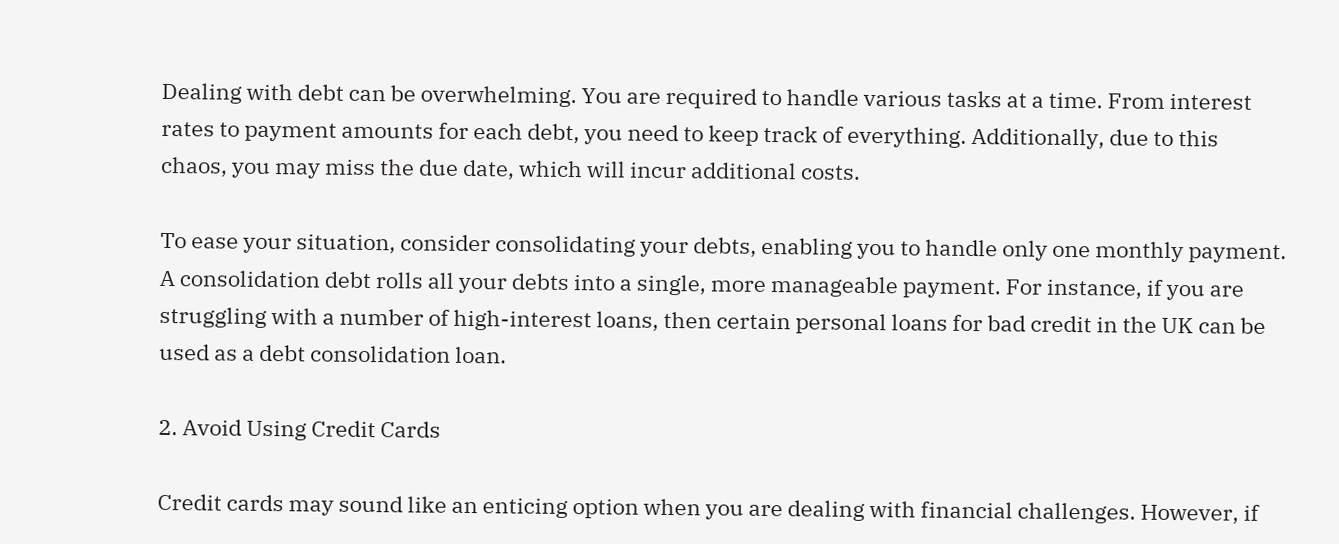Dealing with debt can be overwhelming. You are required to handle various tasks at a time. From interest rates to payment amounts for each debt, you need to keep track of everything. Additionally, due to this chaos, you may miss the due date, which will incur additional costs.

To ease your situation, consider consolidating your debts, enabling you to handle only one monthly payment. A consolidation debt rolls all your debts into a single, more manageable payment. For instance, if you are struggling with a number of high-interest loans, then certain personal loans for bad credit in the UK can be used as a debt consolidation loan.

2. Avoid Using Credit Cards

Credit cards may sound like an enticing option when you are dealing with financial challenges. However, if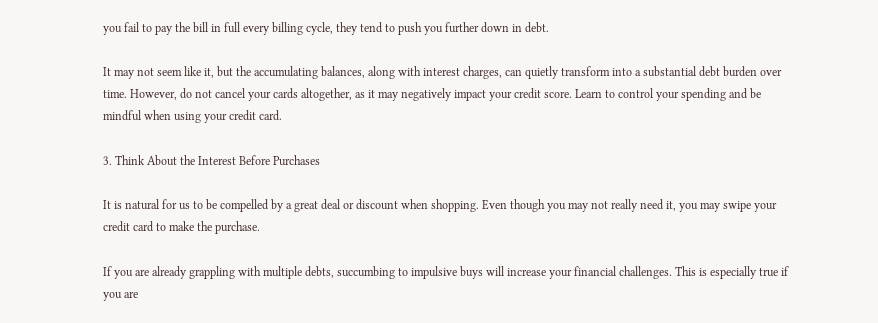you fail to pay the bill in full every billing cycle, they tend to push you further down in debt.

It may not seem like it, but the accumulating balances, along with interest charges, can quietly transform into a substantial debt burden over time. However, do not cancel your cards altogether, as it may negatively impact your credit score. Learn to control your spending and be mindful when using your credit card.

3. Think About the Interest Before Purchases

It is natural for us to be compelled by a great deal or discount when shopping. Even though you may not really need it, you may swipe your credit card to make the purchase.

If you are already grappling with multiple debts, succumbing to impulsive buys will increase your financial challenges. This is especially true if you are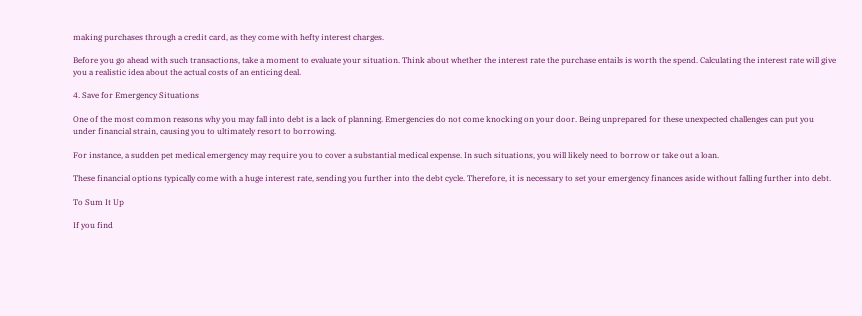making purchases through a credit card, as they come with hefty interest charges.

Before you go ahead with such transactions, take a moment to evaluate your situation. Think about whether the interest rate the purchase entails is worth the spend. Calculating the interest rate will give you a realistic idea about the actual costs of an enticing deal.

4. Save for Emergency Situations

One of the most common reasons why you may fall into debt is a lack of planning. Emergencies do not come knocking on your door. Being unprepared for these unexpected challenges can put you under financial strain, causing you to ultimately resort to borrowing.

For instance, a sudden pet medical emergency may require you to cover a substantial medical expense. In such situations, you will likely need to borrow or take out a loan.

These financial options typically come with a huge interest rate, sending you further into the debt cycle. Therefore, it is necessary to set your emergency finances aside without falling further into debt.

To Sum It Up

If you find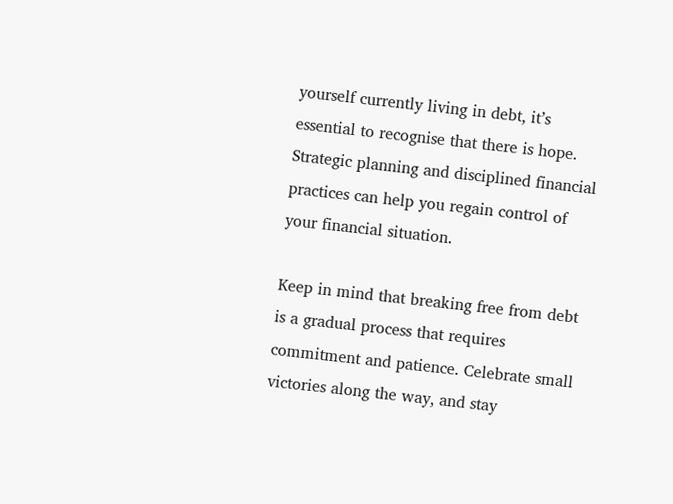yourself currently living in debt, it’s essential to recognise that there is hope. Strategic planning and disciplined financial practices can help you regain control of your financial situation.

Keep in mind that breaking free from debt is a gradual process that requires commitment and patience. Celebrate small victories along the way, and stay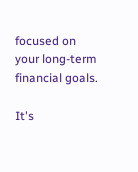focused on your long-term financial goals.

It's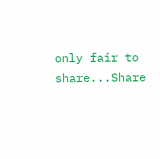only fair to share...Share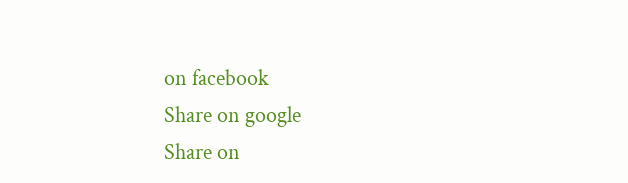on facebook
Share on google
Share on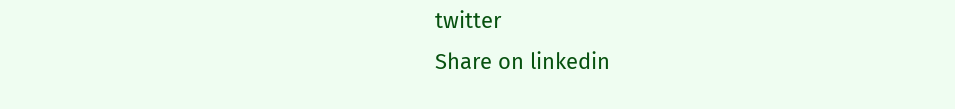twitter
Share on linkedin